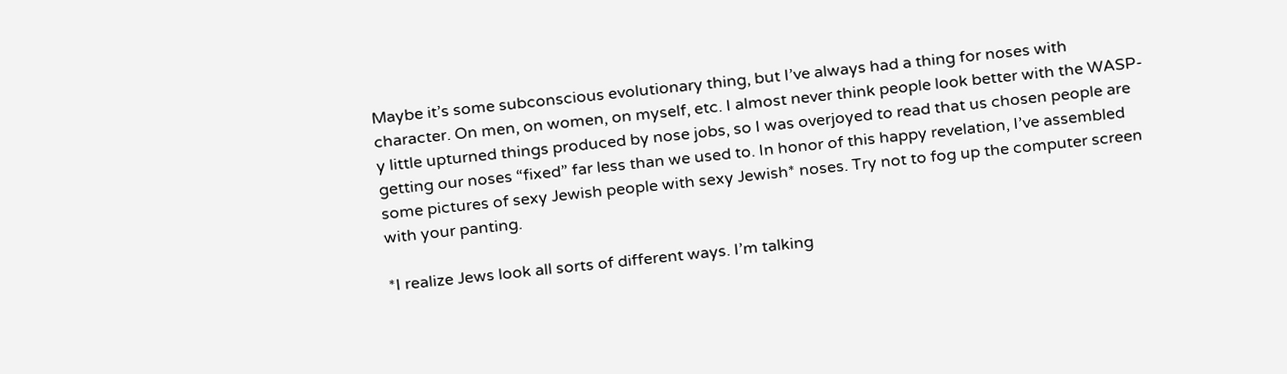Maybe it’s some subconscious evolutionary thing, but I’ve always had a thing for noses with character. On men, on women, on myself, etc. I almost never think people look better with the WASP-y little upturned things produced by nose jobs, so I was overjoyed to read that us chosen people are getting our noses “fixed” far less than we used to. In honor of this happy revelation, I’ve assembled some pictures of sexy Jewish people with sexy Jewish* noses. Try not to fog up the computer screen with your panting.

*I realize Jews look all sorts of different ways. I’m talking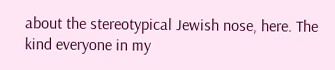about the stereotypical Jewish nose, here. The kind everyone in my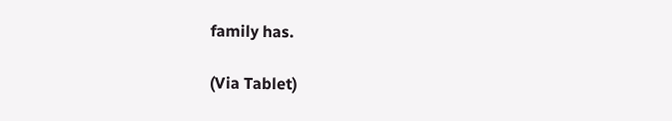family has.

(Via Tablet)